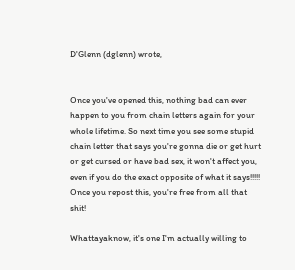D'Glenn (dglenn) wrote,


Once you've opened this, nothing bad can ever happen to you from chain letters again for your whole lifetime. So next time you see some stupid chain letter that says you're gonna die or get hurt or get cursed or have bad sex, it won't affect you, even if you do the exact opposite of what it says!!!!! Once you repost this, you're free from all that shit!

Whattayaknow, it's one I'm actually willing to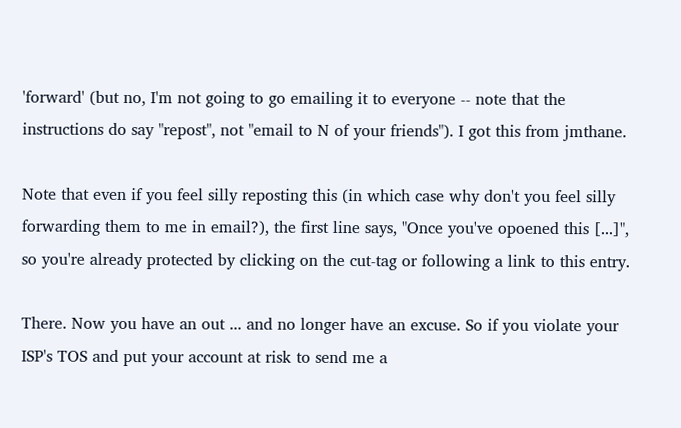'forward' (but no, I'm not going to go emailing it to everyone -- note that the instructions do say "repost", not "email to N of your friends"). I got this from jmthane.

Note that even if you feel silly reposting this (in which case why don't you feel silly forwarding them to me in email?), the first line says, "Once you've opoened this [...]", so you're already protected by clicking on the cut-tag or following a link to this entry.

There. Now you have an out ... and no longer have an excuse. So if you violate your ISP's TOS and put your account at risk to send me a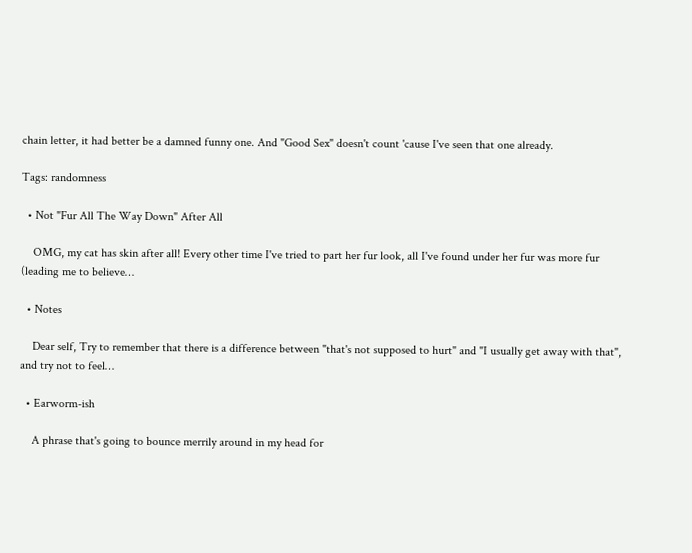chain letter, it had better be a damned funny one. And "Good Sex" doesn't count 'cause I've seen that one already.

Tags: randomness

  • Not "Fur All The Way Down" After All

    OMG, my cat has skin after all! Every other time I've tried to part her fur look, all I've found under her fur was more fur (leading me to believe…

  • Notes

    Dear self, Try to remember that there is a difference between "that's not supposed to hurt" and "I usually get away with that", and try not to feel…

  • Earworm-ish

    A phrase that's going to bounce merrily around in my head for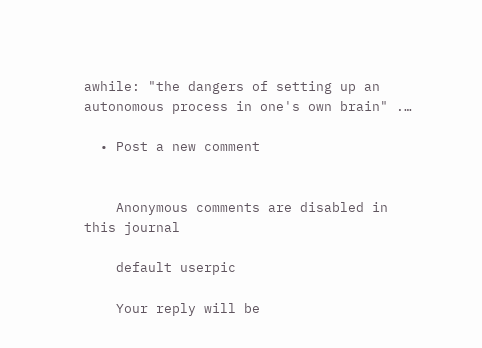awhile: "the dangers of setting up an autonomous process in one's own brain" .…

  • Post a new comment


    Anonymous comments are disabled in this journal

    default userpic

    Your reply will be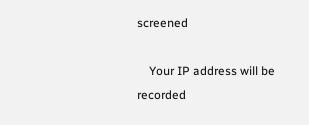screened

    Your IP address will be recorded